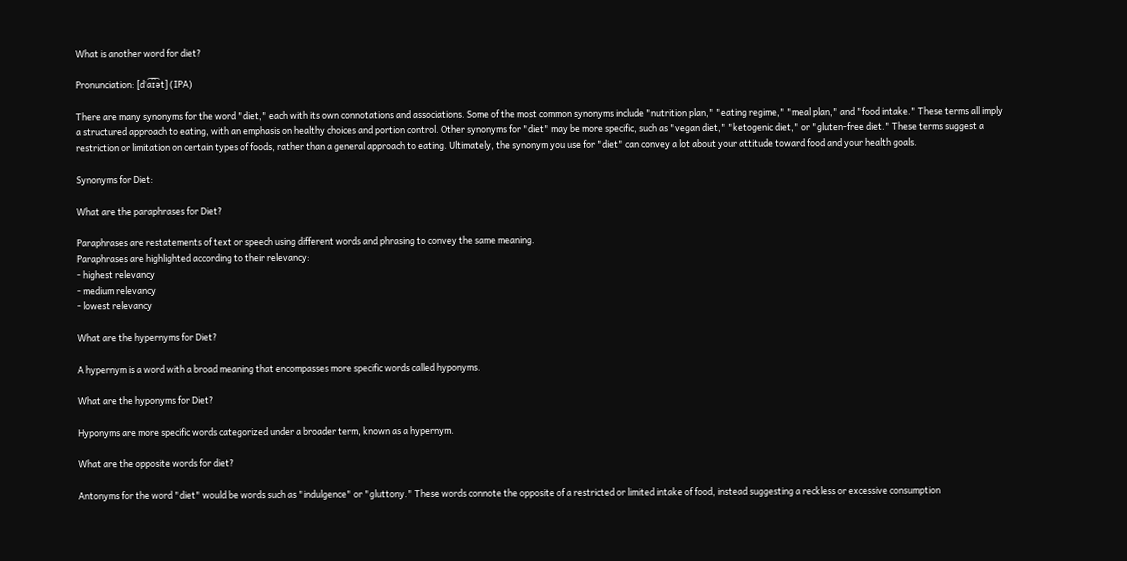What is another word for diet?

Pronunciation: [dˈa͡ɪ͡ət] (IPA)

There are many synonyms for the word "diet," each with its own connotations and associations. Some of the most common synonyms include "nutrition plan," "eating regime," "meal plan," and "food intake." These terms all imply a structured approach to eating, with an emphasis on healthy choices and portion control. Other synonyms for "diet" may be more specific, such as "vegan diet," "ketogenic diet," or "gluten-free diet." These terms suggest a restriction or limitation on certain types of foods, rather than a general approach to eating. Ultimately, the synonym you use for "diet" can convey a lot about your attitude toward food and your health goals.

Synonyms for Diet:

What are the paraphrases for Diet?

Paraphrases are restatements of text or speech using different words and phrasing to convey the same meaning.
Paraphrases are highlighted according to their relevancy:
- highest relevancy
- medium relevancy
- lowest relevancy

What are the hypernyms for Diet?

A hypernym is a word with a broad meaning that encompasses more specific words called hyponyms.

What are the hyponyms for Diet?

Hyponyms are more specific words categorized under a broader term, known as a hypernym.

What are the opposite words for diet?

Antonyms for the word "diet" would be words such as "indulgence" or "gluttony." These words connote the opposite of a restricted or limited intake of food, instead suggesting a reckless or excessive consumption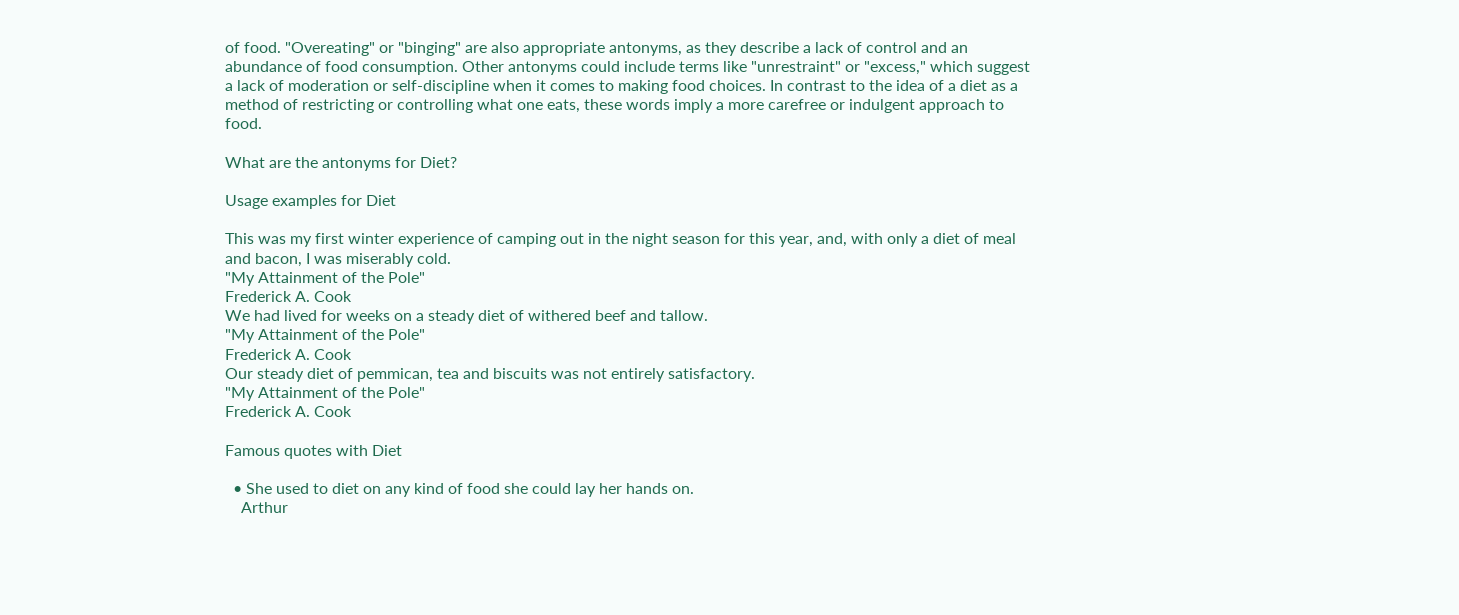of food. "Overeating" or "binging" are also appropriate antonyms, as they describe a lack of control and an abundance of food consumption. Other antonyms could include terms like "unrestraint" or "excess," which suggest a lack of moderation or self-discipline when it comes to making food choices. In contrast to the idea of a diet as a method of restricting or controlling what one eats, these words imply a more carefree or indulgent approach to food.

What are the antonyms for Diet?

Usage examples for Diet

This was my first winter experience of camping out in the night season for this year, and, with only a diet of meal and bacon, I was miserably cold.
"My Attainment of the Pole"
Frederick A. Cook
We had lived for weeks on a steady diet of withered beef and tallow.
"My Attainment of the Pole"
Frederick A. Cook
Our steady diet of pemmican, tea and biscuits was not entirely satisfactory.
"My Attainment of the Pole"
Frederick A. Cook

Famous quotes with Diet

  • She used to diet on any kind of food she could lay her hands on.
    Arthur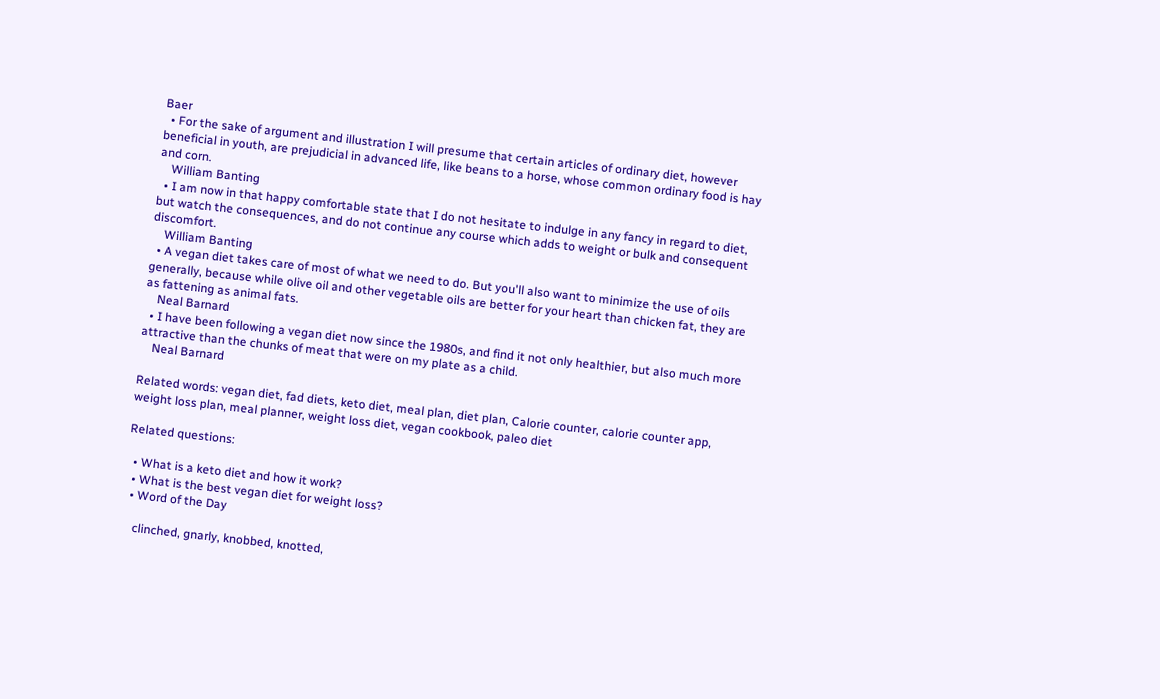Baer
  • For the sake of argument and illustration I will presume that certain articles of ordinary diet, however beneficial in youth, are prejudicial in advanced life, like beans to a horse, whose common ordinary food is hay and corn.
    William Banting
  • I am now in that happy comfortable state that I do not hesitate to indulge in any fancy in regard to diet, but watch the consequences, and do not continue any course which adds to weight or bulk and consequent discomfort.
    William Banting
  • A vegan diet takes care of most of what we need to do. But you'll also want to minimize the use of oils generally, because while olive oil and other vegetable oils are better for your heart than chicken fat, they are as fattening as animal fats.
    Neal Barnard
  • I have been following a vegan diet now since the 1980s, and find it not only healthier, but also much more attractive than the chunks of meat that were on my plate as a child.
    Neal Barnard

Related words: vegan diet, fad diets, keto diet, meal plan, diet plan, Calorie counter, calorie counter app, weight loss plan, meal planner, weight loss diet, vegan cookbook, paleo diet

Related questions:

  • What is a keto diet and how it work?
  • What is the best vegan diet for weight loss?
  • Word of the Day

    clinched, gnarly, knobbed, knotted,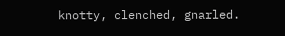knotty, clenched, gnarled.